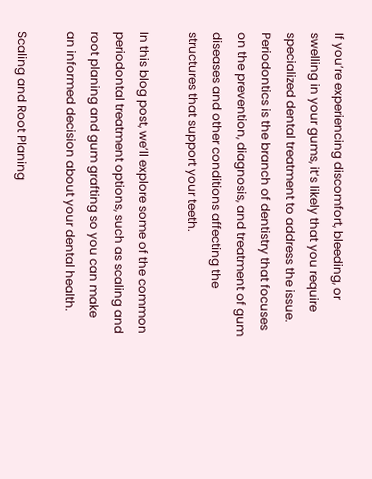If you’re experiencing discomfort, bleeding, or swelling in your gums, it’s likely that you require specialized dental treatment to address the issue. Periodontics is the branch of dentistry that focuses on the prevention, diagnosis, and treatment of gum diseases and other conditions affecting the structures that support your teeth.

In this blog post, we’ll explore some of the common periodontal treatment options, such as scaling and root planing and gum grafting so you can make an informed decision about your dental health.

Scaling and Root Planing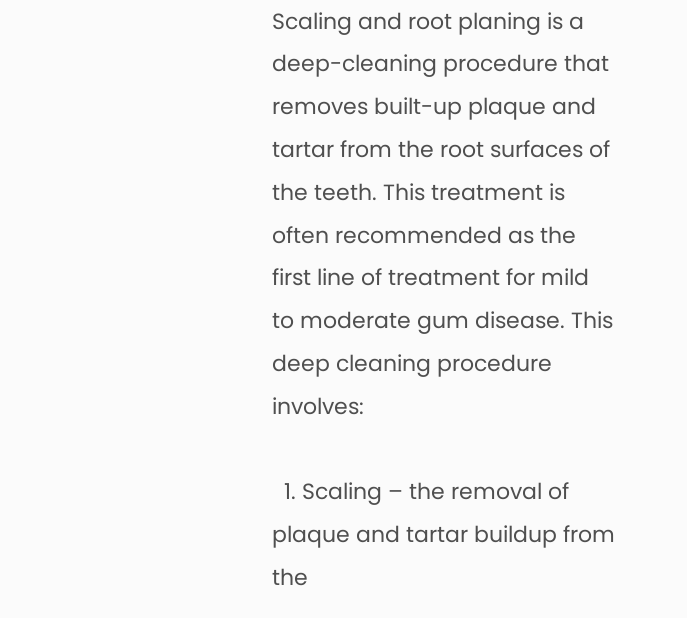Scaling and root planing is a deep-cleaning procedure that removes built-up plaque and tartar from the root surfaces of the teeth. This treatment is often recommended as the first line of treatment for mild to moderate gum disease. This deep cleaning procedure involves:

  1. Scaling – the removal of plaque and tartar buildup from the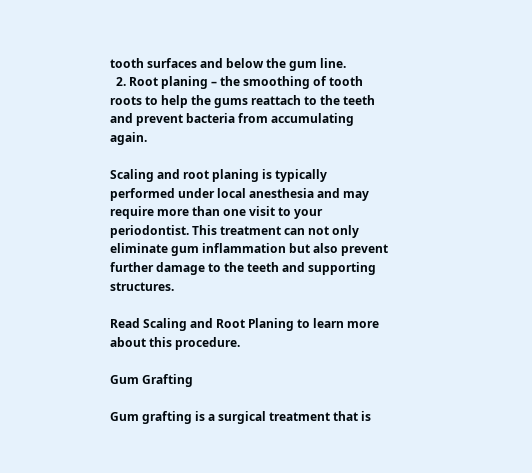tooth surfaces and below the gum line.
  2. Root planing – the smoothing of tooth roots to help the gums reattach to the teeth and prevent bacteria from accumulating again.

Scaling and root planing is typically performed under local anesthesia and may require more than one visit to your periodontist. This treatment can not only eliminate gum inflammation but also prevent further damage to the teeth and supporting structures.

Read Scaling and Root Planing to learn more about this procedure.

Gum Grafting

Gum grafting is a surgical treatment that is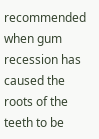recommended when gum recession has caused the roots of the teeth to be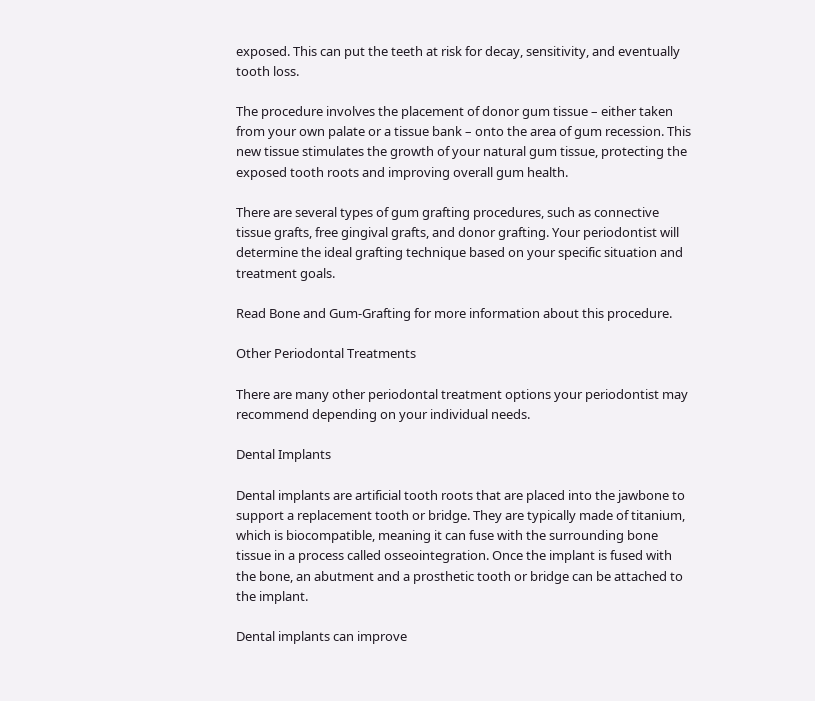exposed. This can put the teeth at risk for decay, sensitivity, and eventually tooth loss.

The procedure involves the placement of donor gum tissue – either taken from your own palate or a tissue bank – onto the area of gum recession. This new tissue stimulates the growth of your natural gum tissue, protecting the exposed tooth roots and improving overall gum health.

There are several types of gum grafting procedures, such as connective tissue grafts, free gingival grafts, and donor grafting. Your periodontist will determine the ideal grafting technique based on your specific situation and treatment goals.

Read Bone and Gum-Grafting for more information about this procedure.

Other Periodontal Treatments

There are many other periodontal treatment options your periodontist may recommend depending on your individual needs.

Dental Implants

Dental implants are artificial tooth roots that are placed into the jawbone to support a replacement tooth or bridge. They are typically made of titanium, which is biocompatible, meaning it can fuse with the surrounding bone tissue in a process called osseointegration. Once the implant is fused with the bone, an abutment and a prosthetic tooth or bridge can be attached to the implant.

Dental implants can improve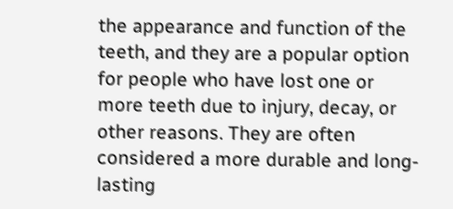the appearance and function of the teeth, and they are a popular option for people who have lost one or more teeth due to injury, decay, or other reasons. They are often considered a more durable and long-lasting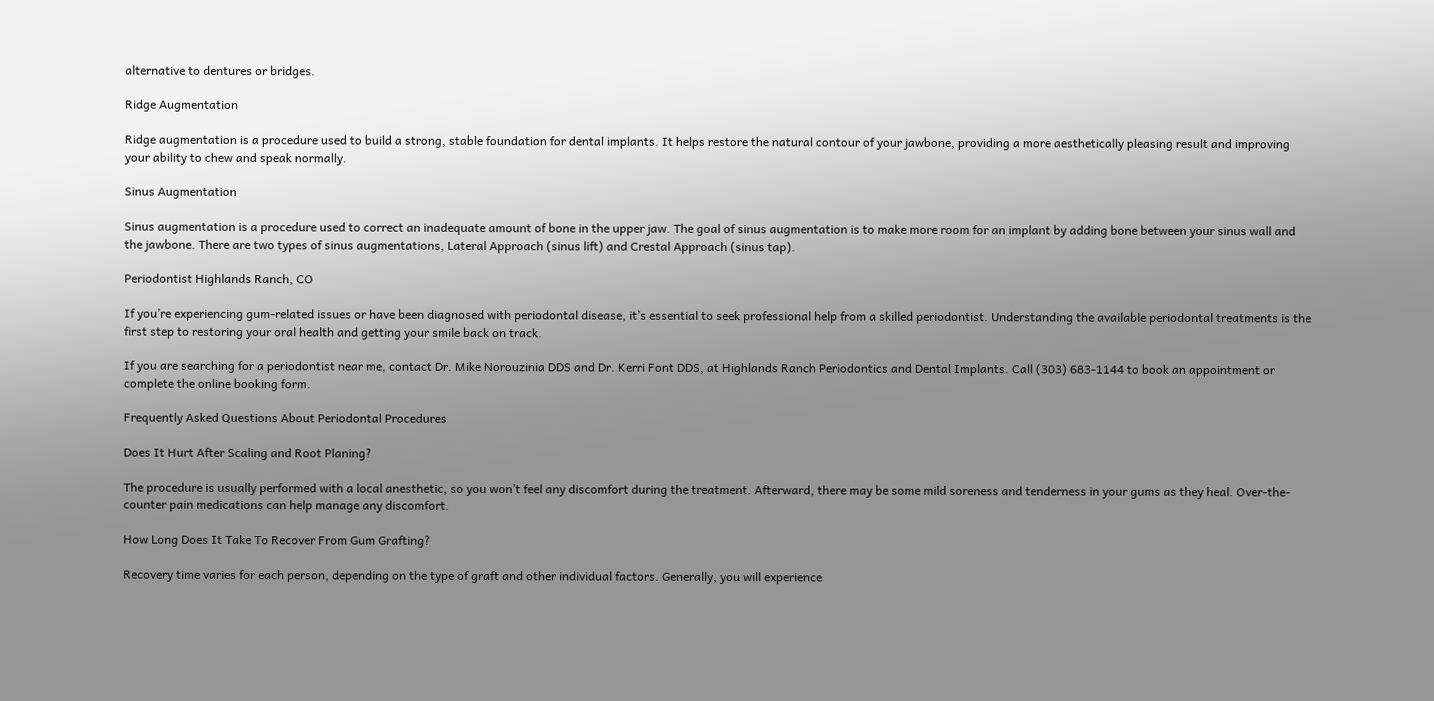alternative to dentures or bridges.

Ridge Augmentation

Ridge augmentation is a procedure used to build a strong, stable foundation for dental implants. It helps restore the natural contour of your jawbone, providing a more aesthetically pleasing result and improving your ability to chew and speak normally.

Sinus Augmentation

Sinus augmentation is a procedure used to correct an inadequate amount of bone in the upper jaw. The goal of sinus augmentation is to make more room for an implant by adding bone between your sinus wall and the jawbone. There are two types of sinus augmentations, Lateral Approach (sinus lift) and Crestal Approach (sinus tap).

Periodontist Highlands Ranch, CO

If you’re experiencing gum-related issues or have been diagnosed with periodontal disease, it’s essential to seek professional help from a skilled periodontist. Understanding the available periodontal treatments is the first step to restoring your oral health and getting your smile back on track.

If you are searching for a periodontist near me, contact Dr. Mike Norouzinia DDS and Dr. Kerri Font DDS, at Highlands Ranch Periodontics and Dental Implants. Call (303) 683-1144 to book an appointment or complete the online booking form.

Frequently Asked Questions About Periodontal Procedures

Does It Hurt After Scaling and Root Planing?

The procedure is usually performed with a local anesthetic, so you won’t feel any discomfort during the treatment. Afterward, there may be some mild soreness and tenderness in your gums as they heal. Over-the-counter pain medications can help manage any discomfort.

How Long Does It Take To Recover From Gum Grafting?

Recovery time varies for each person, depending on the type of graft and other individual factors. Generally, you will experience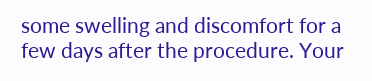some swelling and discomfort for a few days after the procedure. Your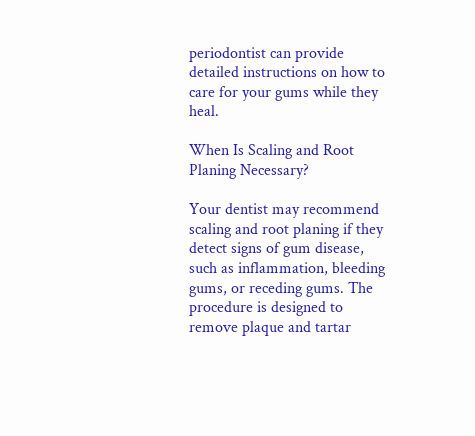periodontist can provide detailed instructions on how to care for your gums while they heal.

When Is Scaling and Root Planing Necessary?

Your dentist may recommend scaling and root planing if they detect signs of gum disease, such as inflammation, bleeding gums, or receding gums. The procedure is designed to remove plaque and tartar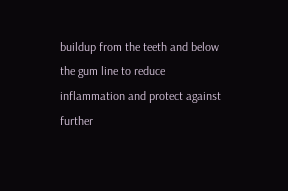buildup from the teeth and below the gum line to reduce inflammation and protect against further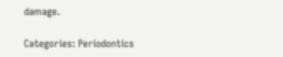damage.

Categories: Periodontics